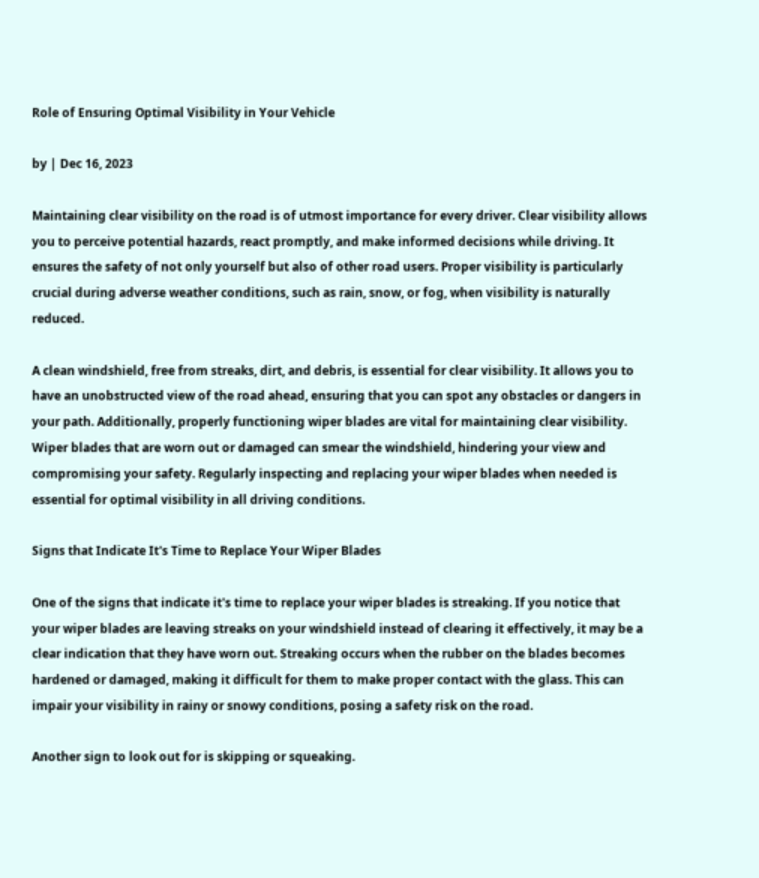Role of Ensuring Optimal Visibility in Your Vehicle

by | Dec 16, 2023

Maintaining clear visibility on the road is of utmost importance for every driver. Clear visibility allows you to perceive potential hazards, react promptly, and make informed decisions while driving. It ensures the safety of not only yourself but also of other road users. Proper visibility is particularly crucial during adverse weather conditions, such as rain, snow, or fog, when visibility is naturally reduced.

A clean windshield, free from streaks, dirt, and debris, is essential for clear visibility. It allows you to have an unobstructed view of the road ahead, ensuring that you can spot any obstacles or dangers in your path. Additionally, properly functioning wiper blades are vital for maintaining clear visibility. Wiper blades that are worn out or damaged can smear the windshield, hindering your view and compromising your safety. Regularly inspecting and replacing your wiper blades when needed is essential for optimal visibility in all driving conditions.

Signs that Indicate It's Time to Replace Your Wiper Blades

One of the signs that indicate it's time to replace your wiper blades is streaking. If you notice that your wiper blades are leaving streaks on your windshield instead of clearing it effectively, it may be a clear indication that they have worn out. Streaking occurs when the rubber on the blades becomes hardened or damaged, making it difficult for them to make proper contact with the glass. This can impair your visibility in rainy or snowy conditions, posing a safety risk on the road.

Another sign to look out for is skipping or squeaking.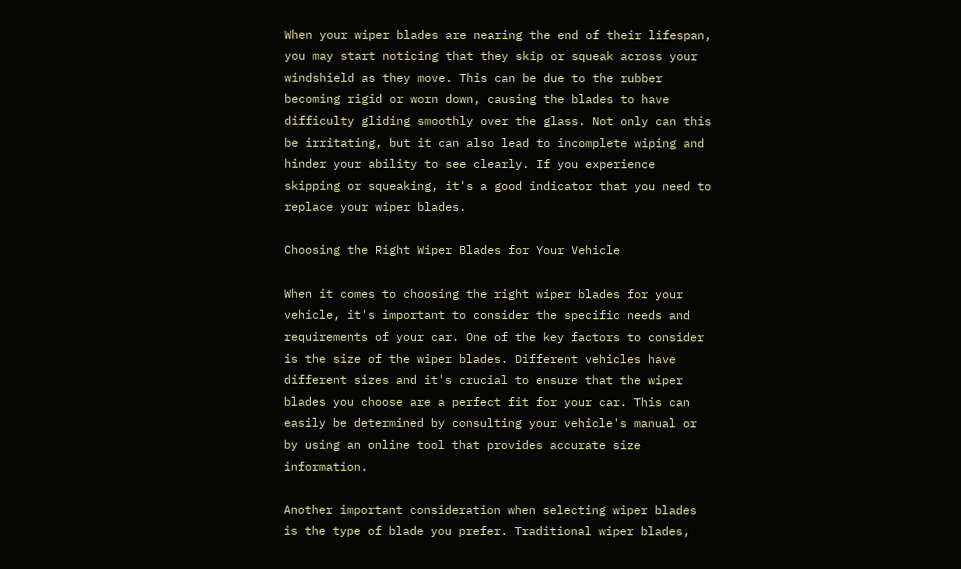When your wiper blades are nearing the end of their lifespan, you may start noticing that they skip or squeak across your windshield as they move. This can be due to the rubber becoming rigid or worn down, causing the blades to have difficulty gliding smoothly over the glass. Not only can this be irritating, but it can also lead to incomplete wiping and hinder your ability to see clearly. If you experience skipping or squeaking, it's a good indicator that you need to replace your wiper blades.

Choosing the Right Wiper Blades for Your Vehicle

When it comes to choosing the right wiper blades for your vehicle, it's important to consider the specific needs and requirements of your car. One of the key factors to consider is the size of the wiper blades. Different vehicles have different sizes and it's crucial to ensure that the wiper blades you choose are a perfect fit for your car. This can easily be determined by consulting your vehicle's manual or by using an online tool that provides accurate size information.

Another important consideration when selecting wiper blades is the type of blade you prefer. Traditional wiper blades,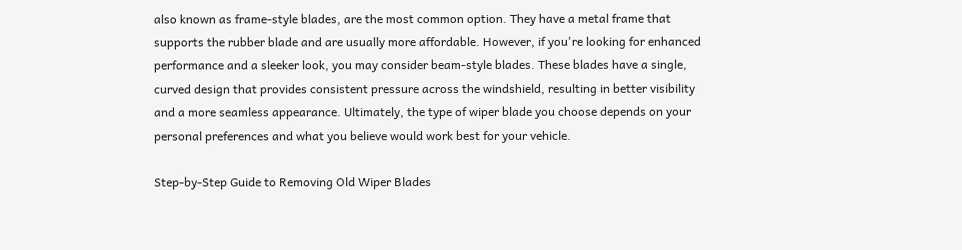also known as frame-style blades, are the most common option. They have a metal frame that supports the rubber blade and are usually more affordable. However, if you're looking for enhanced performance and a sleeker look, you may consider beam-style blades. These blades have a single, curved design that provides consistent pressure across the windshield, resulting in better visibility and a more seamless appearance. Ultimately, the type of wiper blade you choose depends on your personal preferences and what you believe would work best for your vehicle.

Step-by-Step Guide to Removing Old Wiper Blades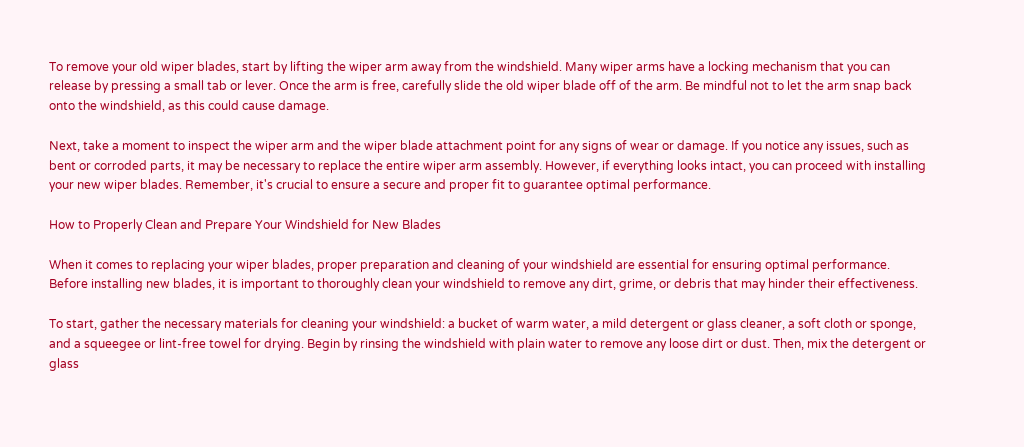To remove your old wiper blades, start by lifting the wiper arm away from the windshield. Many wiper arms have a locking mechanism that you can release by pressing a small tab or lever. Once the arm is free, carefully slide the old wiper blade off of the arm. Be mindful not to let the arm snap back onto the windshield, as this could cause damage.

Next, take a moment to inspect the wiper arm and the wiper blade attachment point for any signs of wear or damage. If you notice any issues, such as bent or corroded parts, it may be necessary to replace the entire wiper arm assembly. However, if everything looks intact, you can proceed with installing your new wiper blades. Remember, it's crucial to ensure a secure and proper fit to guarantee optimal performance.

How to Properly Clean and Prepare Your Windshield for New Blades

When it comes to replacing your wiper blades, proper preparation and cleaning of your windshield are essential for ensuring optimal performance. Before installing new blades, it is important to thoroughly clean your windshield to remove any dirt, grime, or debris that may hinder their effectiveness.

To start, gather the necessary materials for cleaning your windshield: a bucket of warm water, a mild detergent or glass cleaner, a soft cloth or sponge, and a squeegee or lint-free towel for drying. Begin by rinsing the windshield with plain water to remove any loose dirt or dust. Then, mix the detergent or glass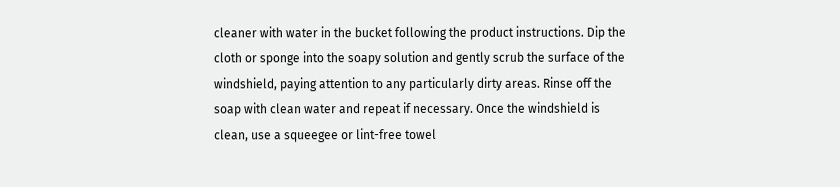cleaner with water in the bucket following the product instructions. Dip the cloth or sponge into the soapy solution and gently scrub the surface of the windshield, paying attention to any particularly dirty areas. Rinse off the soap with clean water and repeat if necessary. Once the windshield is clean, use a squeegee or lint-free towel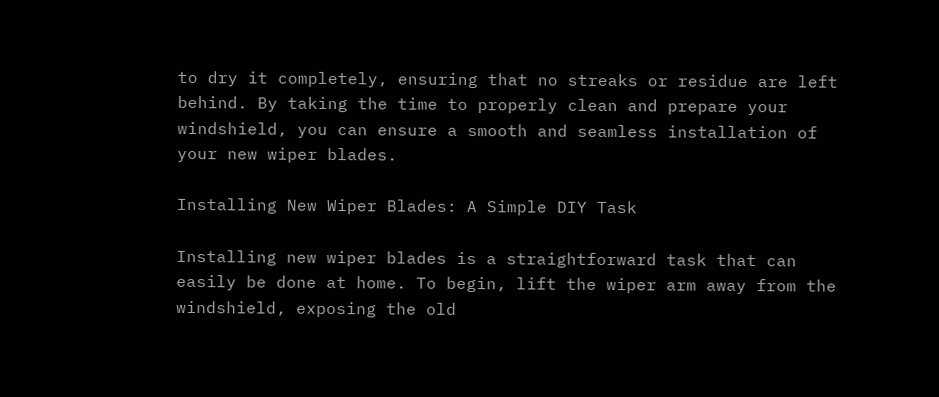to dry it completely, ensuring that no streaks or residue are left behind. By taking the time to properly clean and prepare your windshield, you can ensure a smooth and seamless installation of your new wiper blades.

Installing New Wiper Blades: A Simple DIY Task

Installing new wiper blades is a straightforward task that can easily be done at home. To begin, lift the wiper arm away from the windshield, exposing the old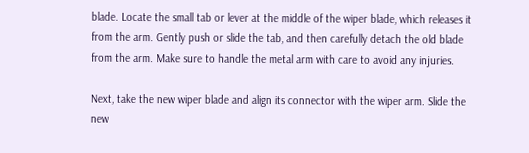blade. Locate the small tab or lever at the middle of the wiper blade, which releases it from the arm. Gently push or slide the tab, and then carefully detach the old blade from the arm. Make sure to handle the metal arm with care to avoid any injuries.

Next, take the new wiper blade and align its connector with the wiper arm. Slide the new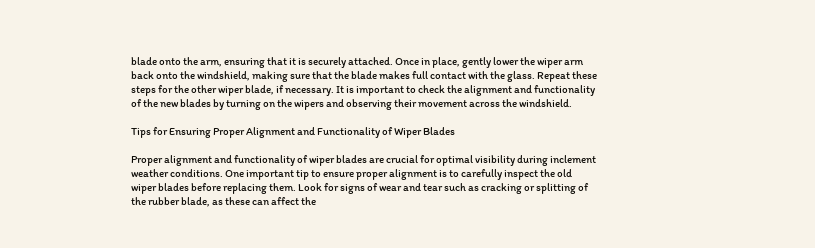blade onto the arm, ensuring that it is securely attached. Once in place, gently lower the wiper arm back onto the windshield, making sure that the blade makes full contact with the glass. Repeat these steps for the other wiper blade, if necessary. It is important to check the alignment and functionality of the new blades by turning on the wipers and observing their movement across the windshield.

Tips for Ensuring Proper Alignment and Functionality of Wiper Blades

Proper alignment and functionality of wiper blades are crucial for optimal visibility during inclement weather conditions. One important tip to ensure proper alignment is to carefully inspect the old wiper blades before replacing them. Look for signs of wear and tear such as cracking or splitting of the rubber blade, as these can affect the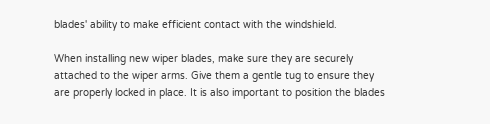blades' ability to make efficient contact with the windshield.

When installing new wiper blades, make sure they are securely attached to the wiper arms. Give them a gentle tug to ensure they are properly locked in place. It is also important to position the blades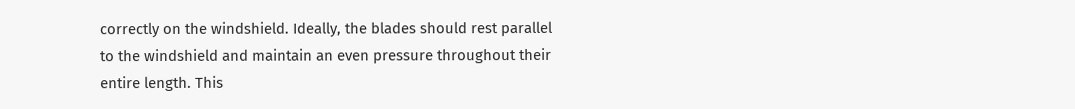correctly on the windshield. Ideally, the blades should rest parallel to the windshield and maintain an even pressure throughout their entire length. This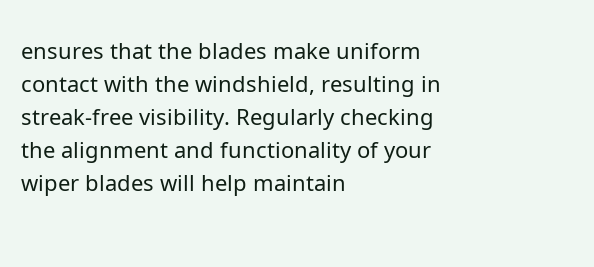ensures that the blades make uniform contact with the windshield, resulting in streak-free visibility. Regularly checking the alignment and functionality of your wiper blades will help maintain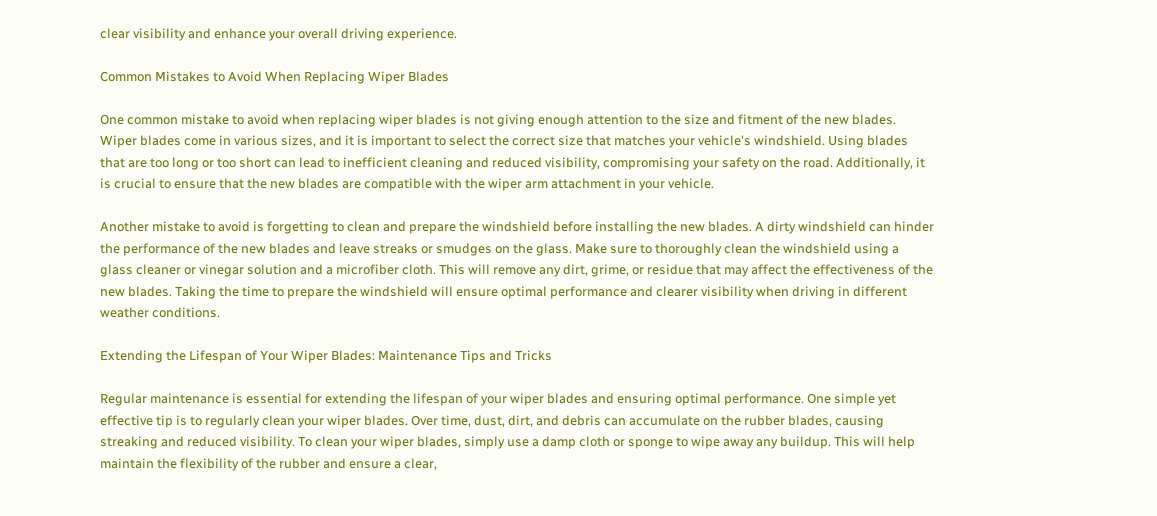clear visibility and enhance your overall driving experience.

Common Mistakes to Avoid When Replacing Wiper Blades

One common mistake to avoid when replacing wiper blades is not giving enough attention to the size and fitment of the new blades. Wiper blades come in various sizes, and it is important to select the correct size that matches your vehicle's windshield. Using blades that are too long or too short can lead to inefficient cleaning and reduced visibility, compromising your safety on the road. Additionally, it is crucial to ensure that the new blades are compatible with the wiper arm attachment in your vehicle.

Another mistake to avoid is forgetting to clean and prepare the windshield before installing the new blades. A dirty windshield can hinder the performance of the new blades and leave streaks or smudges on the glass. Make sure to thoroughly clean the windshield using a glass cleaner or vinegar solution and a microfiber cloth. This will remove any dirt, grime, or residue that may affect the effectiveness of the new blades. Taking the time to prepare the windshield will ensure optimal performance and clearer visibility when driving in different weather conditions.

Extending the Lifespan of Your Wiper Blades: Maintenance Tips and Tricks

Regular maintenance is essential for extending the lifespan of your wiper blades and ensuring optimal performance. One simple yet effective tip is to regularly clean your wiper blades. Over time, dust, dirt, and debris can accumulate on the rubber blades, causing streaking and reduced visibility. To clean your wiper blades, simply use a damp cloth or sponge to wipe away any buildup. This will help maintain the flexibility of the rubber and ensure a clear,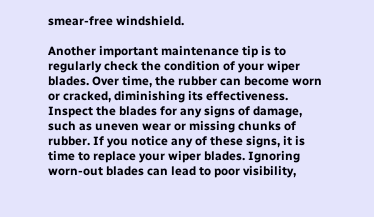smear-free windshield.

Another important maintenance tip is to regularly check the condition of your wiper blades. Over time, the rubber can become worn or cracked, diminishing its effectiveness. Inspect the blades for any signs of damage, such as uneven wear or missing chunks of rubber. If you notice any of these signs, it is time to replace your wiper blades. Ignoring worn-out blades can lead to poor visibility,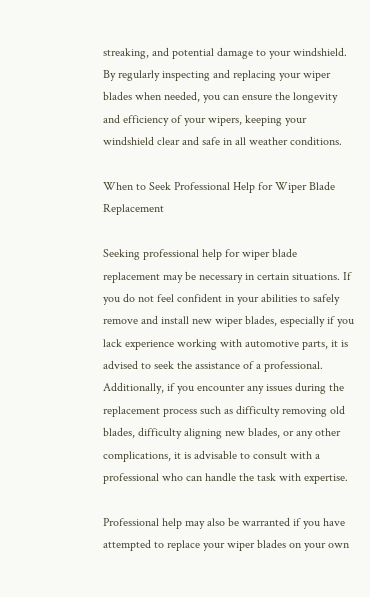streaking, and potential damage to your windshield. By regularly inspecting and replacing your wiper blades when needed, you can ensure the longevity and efficiency of your wipers, keeping your windshield clear and safe in all weather conditions.

When to Seek Professional Help for Wiper Blade Replacement

Seeking professional help for wiper blade replacement may be necessary in certain situations. If you do not feel confident in your abilities to safely remove and install new wiper blades, especially if you lack experience working with automotive parts, it is advised to seek the assistance of a professional. Additionally, if you encounter any issues during the replacement process such as difficulty removing old blades, difficulty aligning new blades, or any other complications, it is advisable to consult with a professional who can handle the task with expertise.

Professional help may also be warranted if you have attempted to replace your wiper blades on your own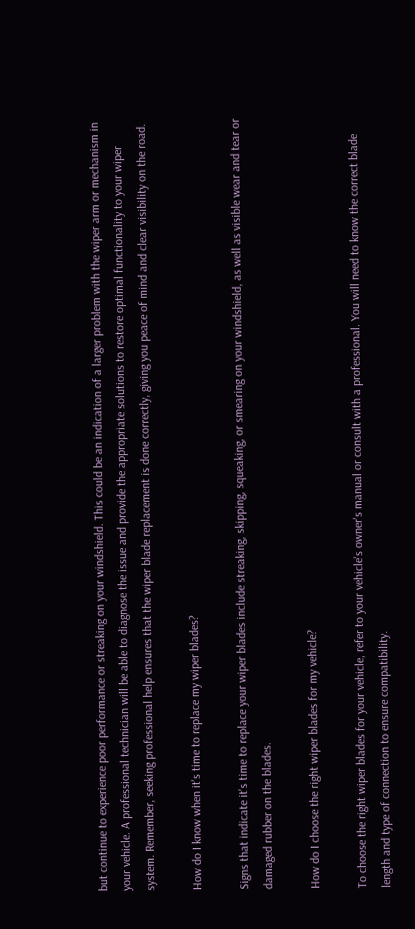but continue to experience poor performance or streaking on your windshield. This could be an indication of a larger problem with the wiper arm or mechanism in your vehicle. A professional technician will be able to diagnose the issue and provide the appropriate solutions to restore optimal functionality to your wiper system. Remember, seeking professional help ensures that the wiper blade replacement is done correctly, giving you peace of mind and clear visibility on the road.

How do I know when it's time to replace my wiper blades?

Signs that indicate it's time to replace your wiper blades include streaking, skipping, squeaking, or smearing on your windshield, as well as visible wear and tear or damaged rubber on the blades.

How do I choose the right wiper blades for my vehicle?

To choose the right wiper blades for your vehicle, refer to your vehicle's owner's manual or consult with a professional. You will need to know the correct blade length and type of connection to ensure compatibility.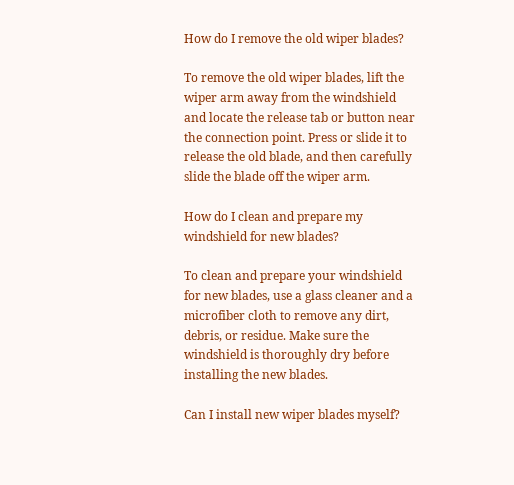How do I remove the old wiper blades?

To remove the old wiper blades, lift the wiper arm away from the windshield and locate the release tab or button near the connection point. Press or slide it to release the old blade, and then carefully slide the blade off the wiper arm.

How do I clean and prepare my windshield for new blades?

To clean and prepare your windshield for new blades, use a glass cleaner and a microfiber cloth to remove any dirt, debris, or residue. Make sure the windshield is thoroughly dry before installing the new blades.

Can I install new wiper blades myself?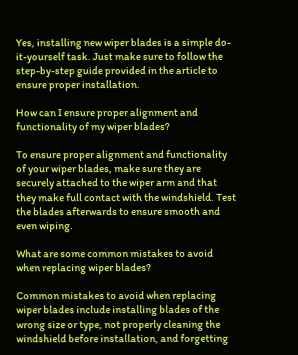Yes, installing new wiper blades is a simple do-it-yourself task. Just make sure to follow the step-by-step guide provided in the article to ensure proper installation.

How can I ensure proper alignment and functionality of my wiper blades?

To ensure proper alignment and functionality of your wiper blades, make sure they are securely attached to the wiper arm and that they make full contact with the windshield. Test the blades afterwards to ensure smooth and even wiping.

What are some common mistakes to avoid when replacing wiper blades?

Common mistakes to avoid when replacing wiper blades include installing blades of the wrong size or type, not properly cleaning the windshield before installation, and forgetting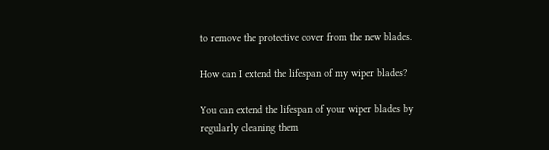to remove the protective cover from the new blades.

How can I extend the lifespan of my wiper blades?

You can extend the lifespan of your wiper blades by regularly cleaning them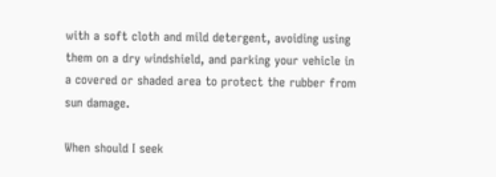with a soft cloth and mild detergent, avoiding using them on a dry windshield, and parking your vehicle in a covered or shaded area to protect the rubber from sun damage.

When should I seek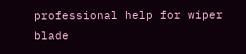professional help for wiper blade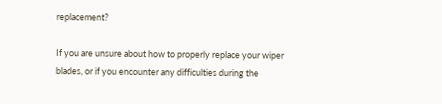replacement?

If you are unsure about how to properly replace your wiper blades, or if you encounter any difficulties during the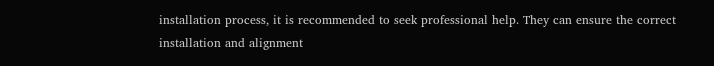installation process, it is recommended to seek professional help. They can ensure the correct installation and alignment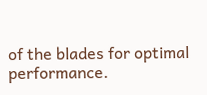of the blades for optimal performance.